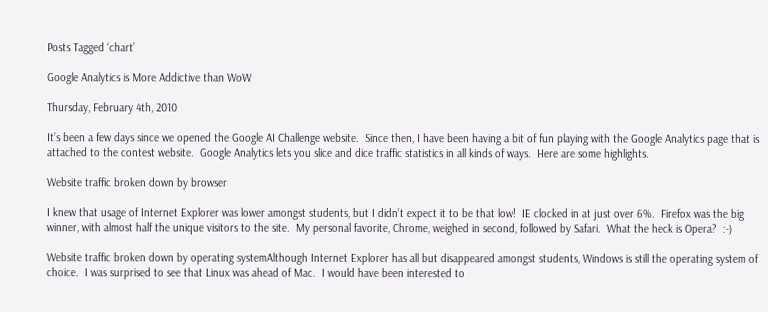Posts Tagged ‘chart’

Google Analytics is More Addictive than WoW

Thursday, February 4th, 2010

It’s been a few days since we opened the Google AI Challenge website.  Since then, I have been having a bit of fun playing with the Google Analytics page that is attached to the contest website.  Google Analytics lets you slice and dice traffic statistics in all kinds of ways.  Here are some highlights.

Website traffic broken down by browser

I knew that usage of Internet Explorer was lower amongst students, but I didn’t expect it to be that low!  IE clocked in at just over 6%.  Firefox was the big winner, with almost half the unique visitors to the site.  My personal favorite, Chrome, weighed in second, followed by Safari.  What the heck is Opera?  :-)

Website traffic broken down by operating systemAlthough Internet Explorer has all but disappeared amongst students, Windows is still the operating system of choice.  I was surprised to see that Linux was ahead of Mac.  I would have been interested to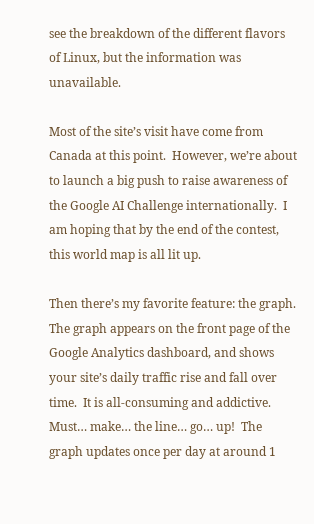see the breakdown of the different flavors of Linux, but the information was unavailable.

Most of the site’s visit have come from Canada at this point.  However, we’re about to launch a big push to raise awareness of the Google AI Challenge internationally.  I am hoping that by the end of the contest, this world map is all lit up.

Then there’s my favorite feature: the graph.  The graph appears on the front page of the Google Analytics dashboard, and shows your site’s daily traffic rise and fall over time.  It is all-consuming and addictive.  Must… make… the line… go… up!  The graph updates once per day at around 1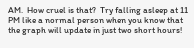AM.  How cruel is that?  Try falling asleep at 11 PM like a normal person when you know that the graph will update in just two short hours!